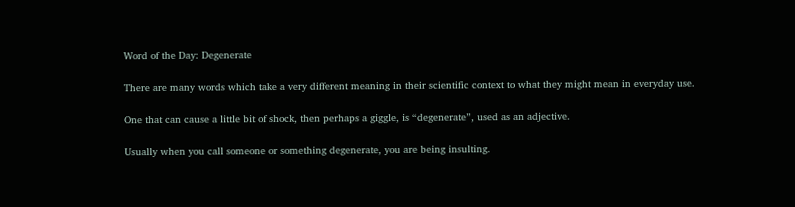Word of the Day: Degenerate

There are many words which take a very different meaning in their scientific context to what they might mean in everyday use.

One that can cause a little bit of shock, then perhaps a giggle, is “degenerate”, used as an adjective.

Usually when you call someone or something degenerate, you are being insulting.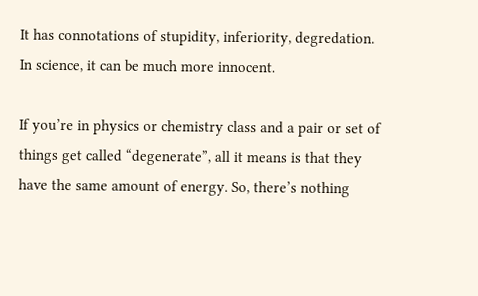It has connotations of stupidity, inferiority, degredation. In science, it can be much more innocent.

If you’re in physics or chemistry class and a pair or set of things get called “degenerate”, all it means is that they have the same amount of energy. So, there’s nothing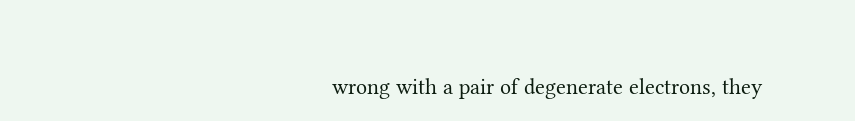wrong with a pair of degenerate electrons, they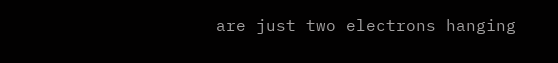are just two electrons hanging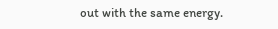out with the same energy.